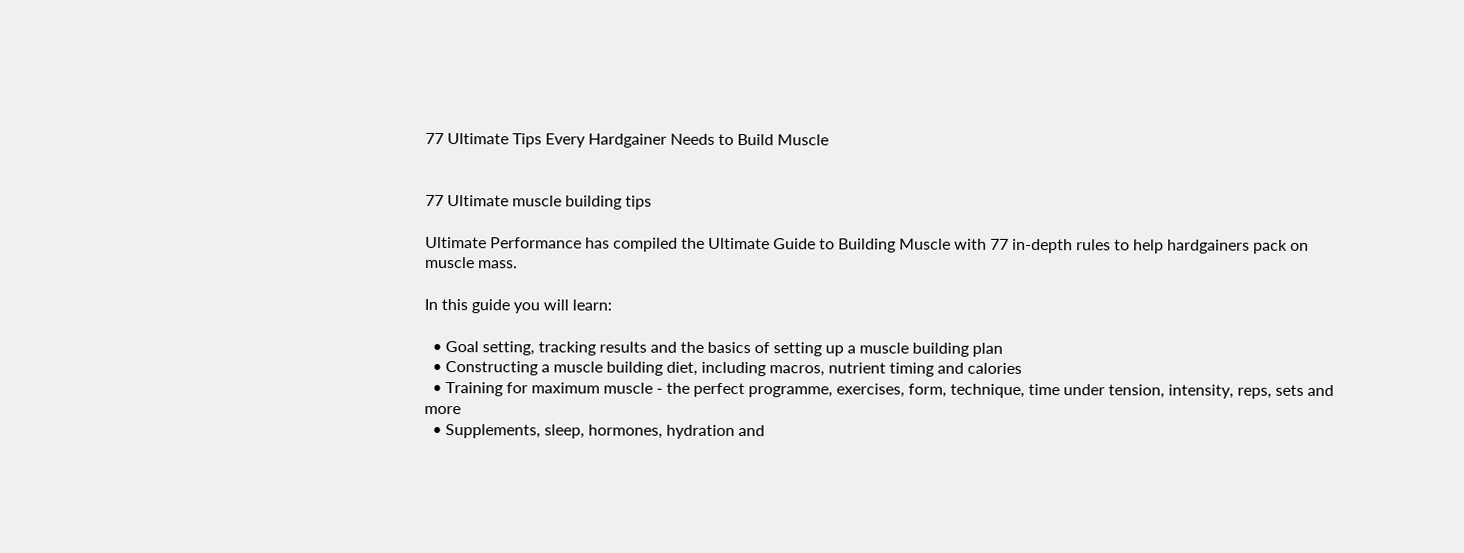77 Ultimate Tips Every Hardgainer Needs to Build Muscle


77 Ultimate muscle building tips

Ultimate Performance has compiled the Ultimate Guide to Building Muscle with 77 in-depth rules to help hardgainers pack on muscle mass.

In this guide you will learn:

  • Goal setting, tracking results and the basics of setting up a muscle building plan
  • Constructing a muscle building diet, including macros, nutrient timing and calories
  • Training for maximum muscle - the perfect programme, exercises, form, technique, time under tension, intensity, reps, sets and more
  • Supplements, sleep, hormones, hydration and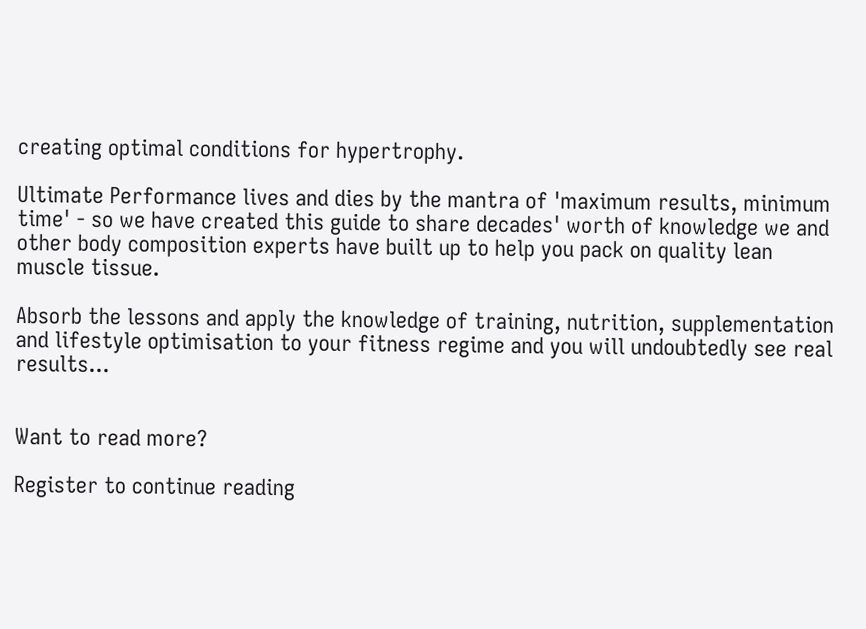creating optimal conditions for hypertrophy.

Ultimate Performance lives and dies by the mantra of 'maximum results, minimum time' - so we have created this guide to share decades' worth of knowledge we and other body composition experts have built up to help you pack on quality lean muscle tissue.

Absorb the lessons and apply the knowledge of training, nutrition, supplementation and lifestyle optimisation to your fitness regime and you will undoubtedly see real results...


Want to read more?

Register to continue reading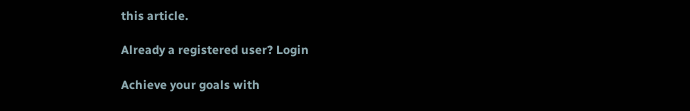this article.

Already a registered user? Login

Achieve your goals with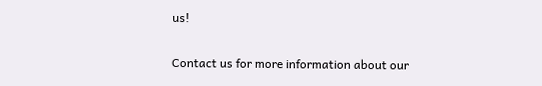us!

Contact us for more information about our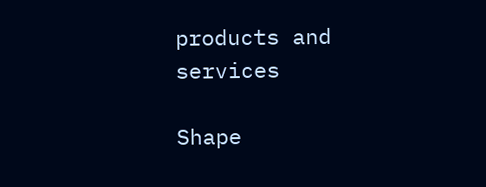products and services

Shape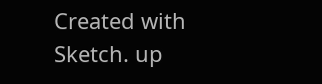Created with Sketch. up